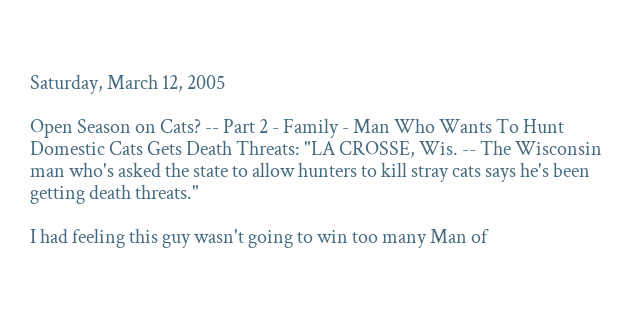Saturday, March 12, 2005

Open Season on Cats? -- Part 2 - Family - Man Who Wants To Hunt Domestic Cats Gets Death Threats: "LA CROSSE, Wis. -- The Wisconsin man who's asked the state to allow hunters to kill stray cats says he's been getting death threats."

I had feeling this guy wasn't going to win too many Man of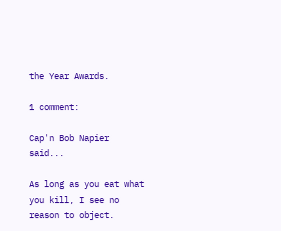the Year Awards.

1 comment:

Cap'n Bob Napier said...

As long as you eat what you kill, I see no reason to object.